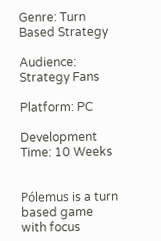Genre: Turn Based Strategy

Audience: Strategy Fans

Platform: PC

Development Time: 10 Weeks


Pólemus is a turn based game with focus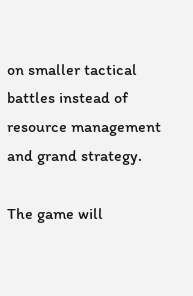on smaller tactical battles instead of resource management and grand strategy.

The game will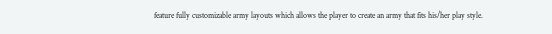feature fully customizable army layouts which allows the player to create an army that fits his/her play style.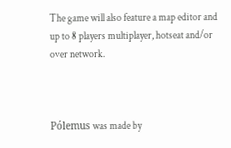The game will also feature a map editor and up to 8 players multiplayer, hotseat and/or over network.



Pólemus was made by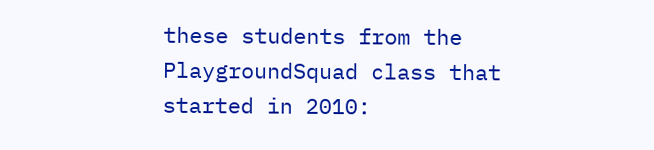these students from the PlaygroundSquad class that started in 2010: